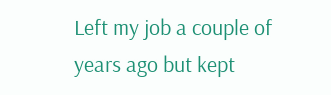Left my job a couple of years ago but kept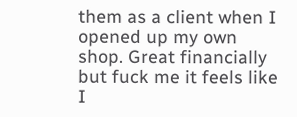them as a client when I opened up my own shop. Great financially but fuck me it feels like I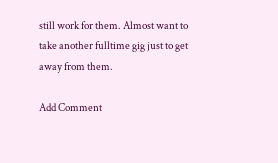still work for them. Almost want to take another fulltime gig just to get away from them.

Add Comment